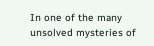In one of the many unsolved mysteries of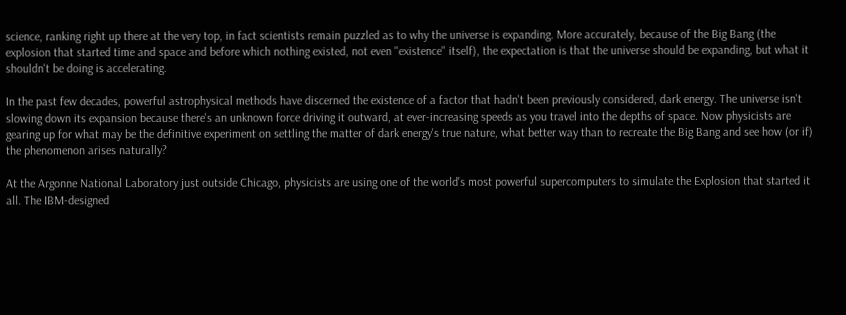science, ranking right up there at the very top, in fact scientists remain puzzled as to why the universe is expanding. More accurately, because of the Big Bang (the explosion that started time and space and before which nothing existed, not even "existence" itself), the expectation is that the universe should be expanding, but what it shouldn't be doing is accelerating.

In the past few decades, powerful astrophysical methods have discerned the existence of a factor that hadn't been previously considered, dark energy. The universe isn't slowing down its expansion because there's an unknown force driving it outward, at ever-increasing speeds as you travel into the depths of space. Now physicists are gearing up for what may be the definitive experiment on settling the matter of dark energy's true nature, what better way than to recreate the Big Bang and see how (or if) the phenomenon arises naturally?

At the Argonne National Laboratory just outside Chicago, physicists are using one of the world's most powerful supercomputers to simulate the Explosion that started it all. The IBM-designed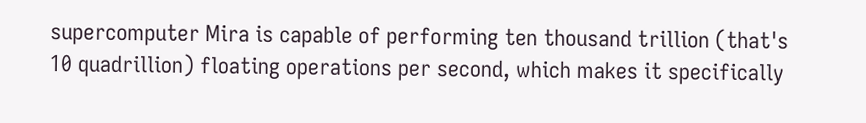supercomputer Mira is capable of performing ten thousand trillion (that's 10 quadrillion) floating operations per second, which makes it specifically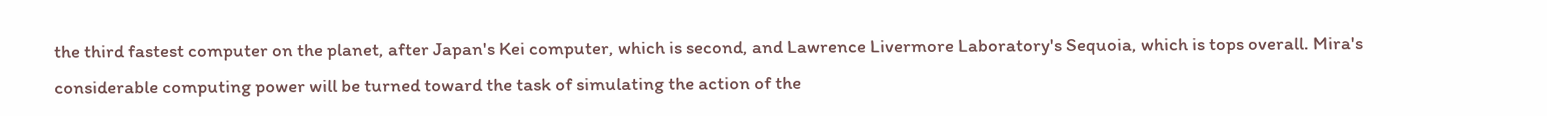the third fastest computer on the planet, after Japan's Kei computer, which is second, and Lawrence Livermore Laboratory's Sequoia, which is tops overall. Mira's considerable computing power will be turned toward the task of simulating the action of the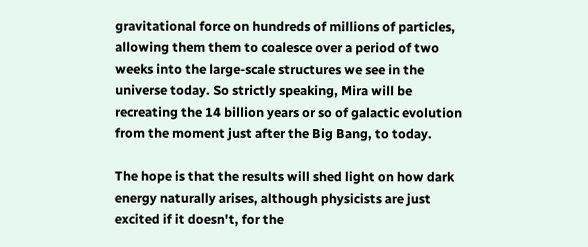gravitational force on hundreds of millions of particles, allowing them them to coalesce over a period of two weeks into the large-scale structures we see in the universe today. So strictly speaking, Mira will be recreating the 14 billion years or so of galactic evolution from the moment just after the Big Bang, to today.

The hope is that the results will shed light on how dark energy naturally arises, although physicists are just excited if it doesn't, for the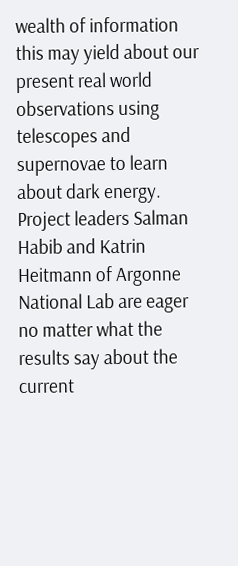wealth of information this may yield about our present real world observations using telescopes and supernovae to learn about dark energy. Project leaders Salman Habib and Katrin Heitmann of Argonne National Lab are eager no matter what the results say about the current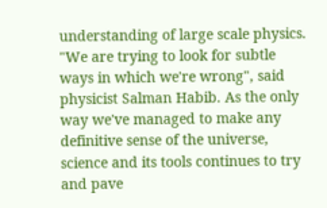understanding of large scale physics. "We are trying to look for subtle ways in which we're wrong", said physicist Salman Habib. As the only way we've managed to make any definitive sense of the universe, science and its tools continues to try and pave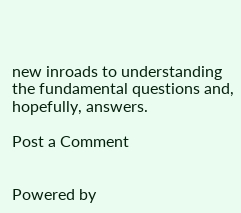new inroads to understanding the fundamental questions and, hopefully, answers.

Post a Comment


Powered by